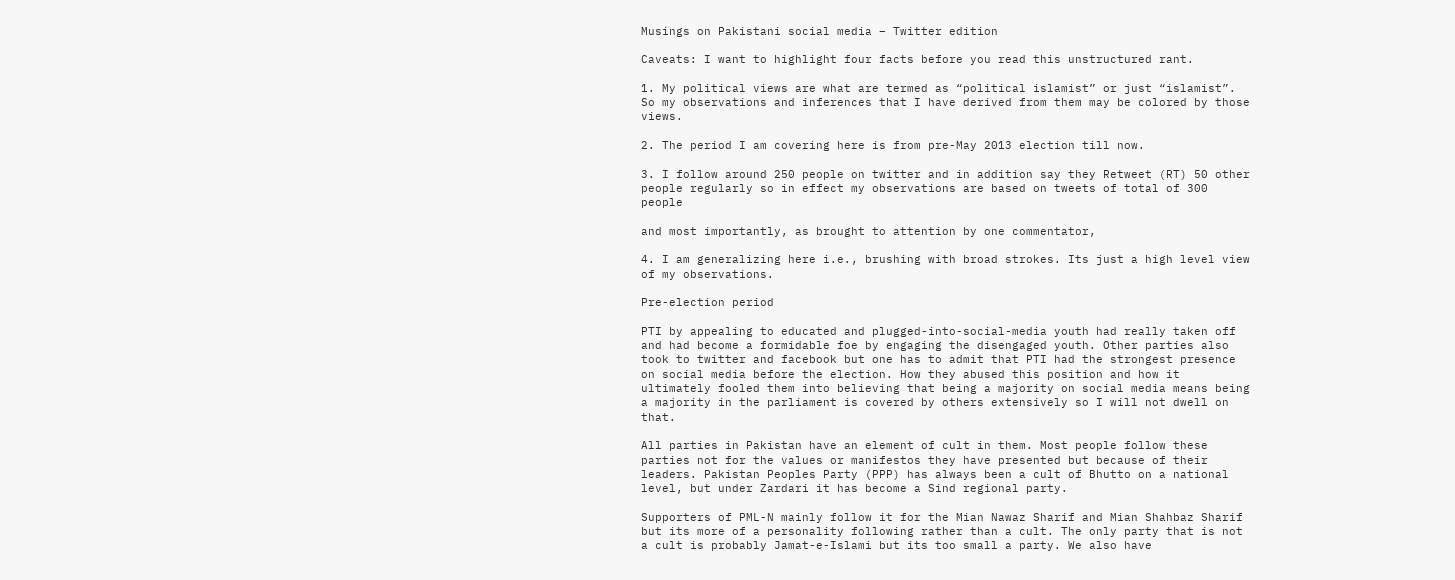Musings on Pakistani social media – Twitter edition

Caveats: I want to highlight four facts before you read this unstructured rant.

1. My political views are what are termed as “political islamist” or just “islamist”. So my observations and inferences that I have derived from them may be colored by those views.

2. The period I am covering here is from pre-May 2013 election till now.

3. I follow around 250 people on twitter and in addition say they Retweet (RT) 50 other people regularly so in effect my observations are based on tweets of total of 300 people

and most importantly, as brought to attention by one commentator,

4. I am generalizing here i.e., brushing with broad strokes. Its just a high level view of my observations.

Pre-election period

PTI by appealing to educated and plugged-into-social-media youth had really taken off and had become a formidable foe by engaging the disengaged youth. Other parties also took to twitter and facebook but one has to admit that PTI had the strongest presence on social media before the election. How they abused this position and how it ultimately fooled them into believing that being a majority on social media means being a majority in the parliament is covered by others extensively so I will not dwell on that.

All parties in Pakistan have an element of cult in them. Most people follow these parties not for the values or manifestos they have presented but because of their leaders. Pakistan Peoples Party (PPP) has always been a cult of Bhutto on a national level, but under Zardari it has become a Sind regional party.

Supporters of PML-N mainly follow it for the Mian Nawaz Sharif and Mian Shahbaz Sharif but its more of a personality following rather than a cult. The only party that is not a cult is probably Jamat-e-Islami but its too small a party. We also have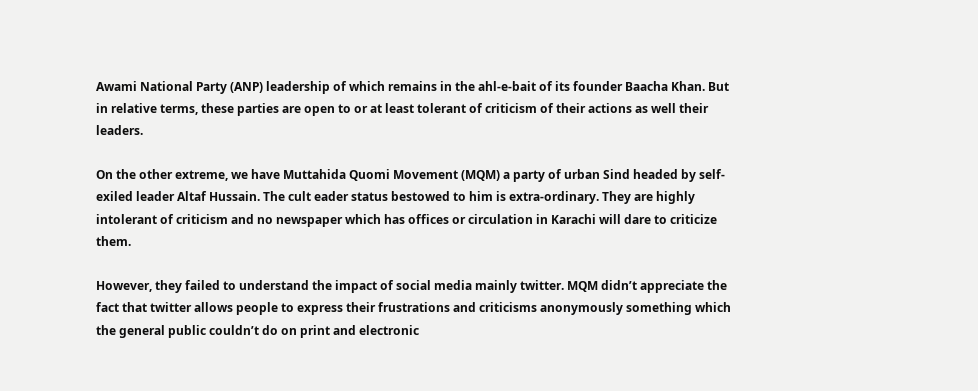Awami National Party (ANP) leadership of which remains in the ahl-e-bait of its founder Baacha Khan. But in relative terms, these parties are open to or at least tolerant of criticism of their actions as well their leaders.

On the other extreme, we have Muttahida Quomi Movement (MQM) a party of urban Sind headed by self-exiled leader Altaf Hussain. The cult eader status bestowed to him is extra-ordinary. They are highly intolerant of criticism and no newspaper which has offices or circulation in Karachi will dare to criticize them.

However, they failed to understand the impact of social media mainly twitter. MQM didn’t appreciate the fact that twitter allows people to express their frustrations and criticisms anonymously something which the general public couldn’t do on print and electronic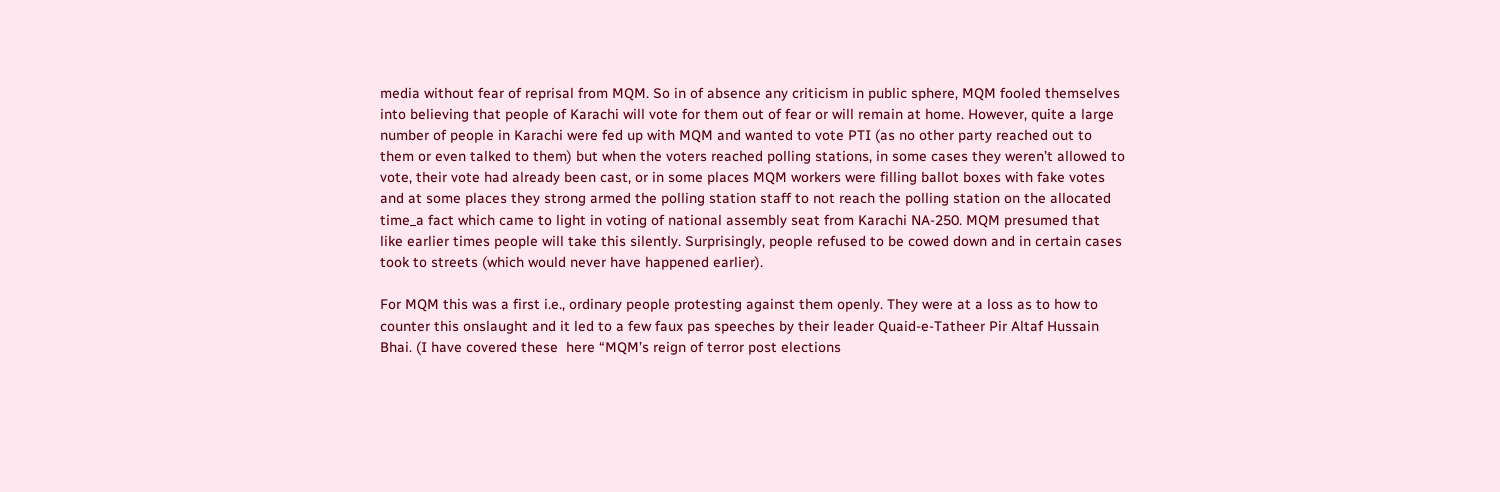media without fear of reprisal from MQM. So in of absence any criticism in public sphere, MQM fooled themselves into believing that people of Karachi will vote for them out of fear or will remain at home. However, quite a large number of people in Karachi were fed up with MQM and wanted to vote PTI (as no other party reached out to them or even talked to them) but when the voters reached polling stations, in some cases they weren’t allowed to vote, their vote had already been cast, or in some places MQM workers were filling ballot boxes with fake votes and at some places they strong armed the polling station staff to not reach the polling station on the allocated time_a fact which came to light in voting of national assembly seat from Karachi NA-250. MQM presumed that like earlier times people will take this silently. Surprisingly, people refused to be cowed down and in certain cases took to streets (which would never have happened earlier).

For MQM this was a first i.e., ordinary people protesting against them openly. They were at a loss as to how to counter this onslaught and it led to a few faux pas speeches by their leader Quaid-e-Tatheer Pir Altaf Hussain Bhai. (I have covered these  here “MQM’s reign of terror post elections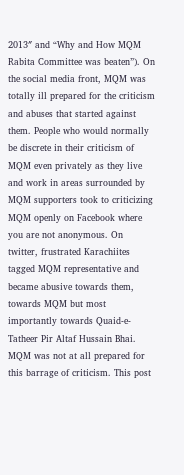2013″ and “Why and How MQM Rabita Committee was beaten”). On the social media front, MQM was totally ill prepared for the criticism and abuses that started against them. People who would normally be discrete in their criticism of MQM even privately as they live and work in areas surrounded by MQM supporters took to criticizing MQM openly on Facebook where you are not anonymous. On twitter, frustrated Karachiites tagged MQM representative and became abusive towards them, towards MQM but most importantly towards Quaid-e-Tatheer Pir Altaf Hussain Bhai. MQM was not at all prepared for this barrage of criticism. This post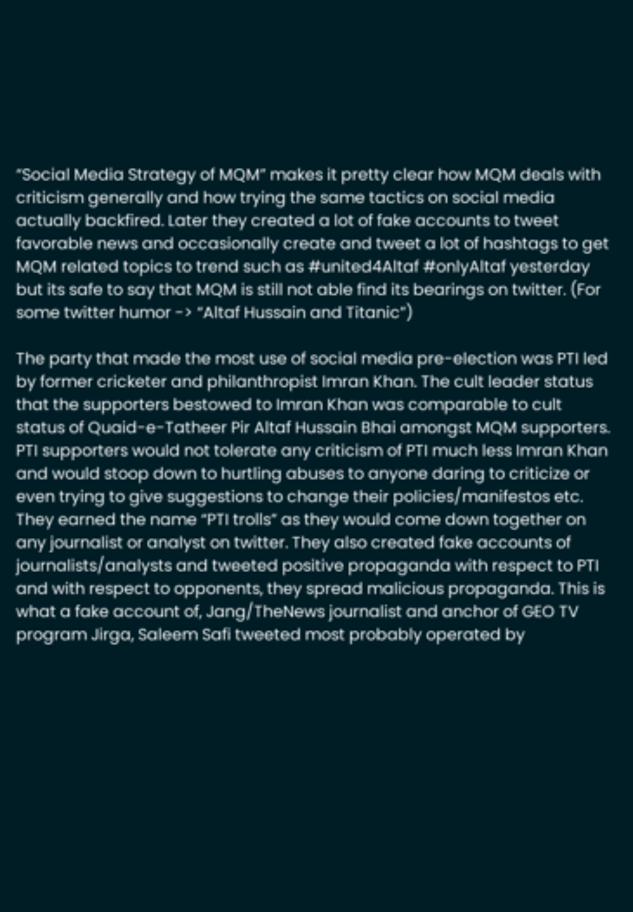“Social Media Strategy of MQM” makes it pretty clear how MQM deals with criticism generally and how trying the same tactics on social media actually backfired. Later they created a lot of fake accounts to tweet favorable news and occasionally create and tweet a lot of hashtags to get MQM related topics to trend such as #united4Altaf #onlyAltaf yesterday but its safe to say that MQM is still not able find its bearings on twitter. (For some twitter humor -> “Altaf Hussain and Titanic”)

The party that made the most use of social media pre-election was PTI led by former cricketer and philanthropist Imran Khan. The cult leader status that the supporters bestowed to Imran Khan was comparable to cult status of Quaid-e-Tatheer Pir Altaf Hussain Bhai amongst MQM supporters. PTI supporters would not tolerate any criticism of PTI much less Imran Khan and would stoop down to hurtling abuses to anyone daring to criticize or even trying to give suggestions to change their policies/manifestos etc. They earned the name “PTI trolls” as they would come down together on any journalist or analyst on twitter. They also created fake accounts of journalists/analysts and tweeted positive propaganda with respect to PTI and with respect to opponents, they spread malicious propaganda. This is what a fake account of, Jang/TheNews journalist and anchor of GEO TV program Jirga, Saleem Safi tweeted most probably operated by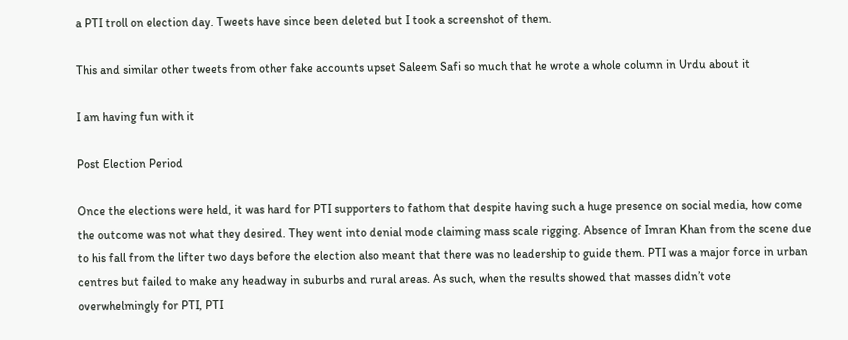a PTI troll on election day. Tweets have since been deleted but I took a screenshot of them.

This and similar other tweets from other fake accounts upset Saleem Safi so much that he wrote a whole column in Urdu about it

I am having fun with it

Post Election Period

Once the elections were held, it was hard for PTI supporters to fathom that despite having such a huge presence on social media, how come the outcome was not what they desired. They went into denial mode claiming mass scale rigging. Absence of Imran Khan from the scene due to his fall from the lifter two days before the election also meant that there was no leadership to guide them. PTI was a major force in urban centres but failed to make any headway in suburbs and rural areas. As such, when the results showed that masses didn’t vote overwhelmingly for PTI, PTI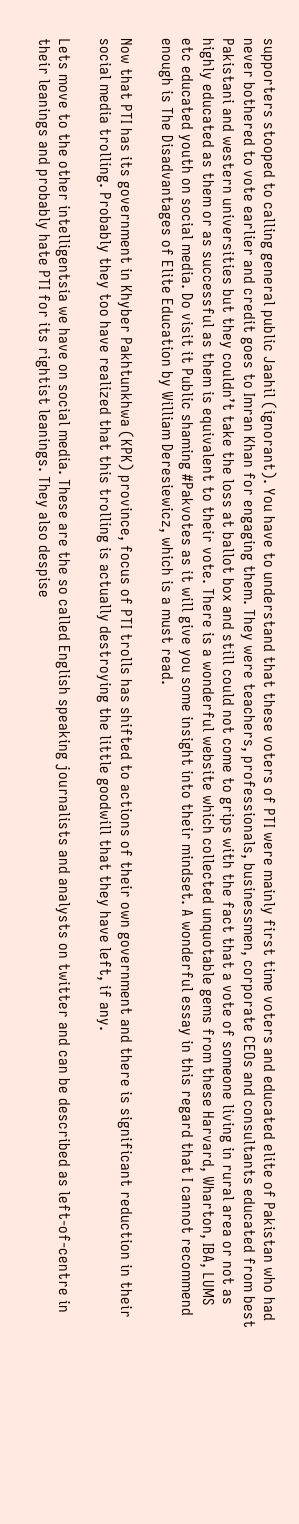supporters stooped to calling general public Jaahil (ignorant). You have to understand that these voters of PTI were mainly first time voters and educated elite of Pakistan who had never bothered to vote earlier and credit goes to Imran Khan for engaging them. They were teachers, professionals, businessmen, corporate CEOs and consultants educated from best Pakistani and western universities but they couldn’t take the loss at ballot box and still could not come to grips with the fact that a vote of someone living in rural area or not as highly educated as them or as successful as them is equivalent to their vote. There is a wonderful website which collected unquotable gems from these Harvard, Wharton, IBA, LUMS etc educated youth on social media. Do visit it Public shaming #Pakvotes as it will give you some insight into their mindset. A wonderful essay in this regard that I cannot recommend enough is The Disadvantages of Elite Education by William Deresiewicz, which is a must read.

Now that PTI has its government in Khyber Pakhtunkhwa (KPK) province, focus of PTI trolls has shifted to actions of their own government and there is significant reduction in their social media trolling. Probably they too have realized that this trolling is actually destroying the little goodwill that they have left, if any.

Lets move to the other intelligentsia we have on social media. These are the so called English speaking journalists and analysts on twitter and can be described as left-of-centre in their leanings and probably hate PTI for its rightist leanings. They also despise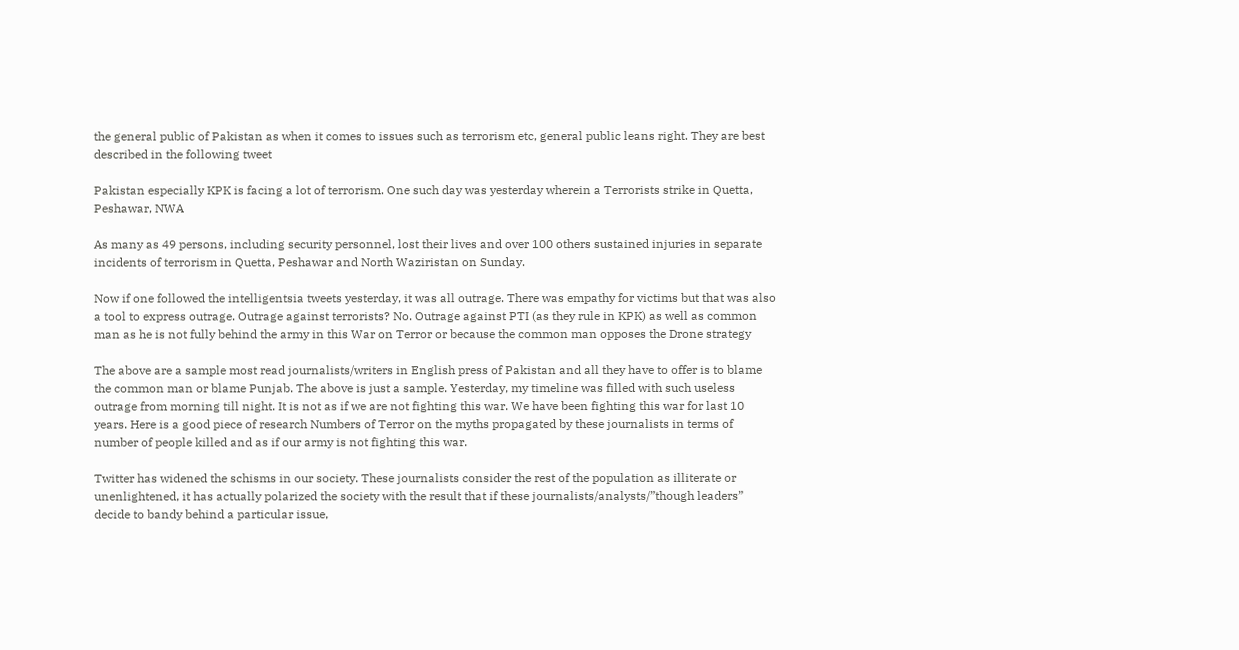the general public of Pakistan as when it comes to issues such as terrorism etc, general public leans right. They are best described in the following tweet

Pakistan especially KPK is facing a lot of terrorism. One such day was yesterday wherein a Terrorists strike in Quetta, Peshawar, NWA

As many as 49 persons, including security personnel, lost their lives and over 100 others sustained injuries in separate incidents of terrorism in Quetta, Peshawar and North Waziristan on Sunday.

Now if one followed the intelligentsia tweets yesterday, it was all outrage. There was empathy for victims but that was also a tool to express outrage. Outrage against terrorists? No. Outrage against PTI (as they rule in KPK) as well as common man as he is not fully behind the army in this War on Terror or because the common man opposes the Drone strategy

The above are a sample most read journalists/writers in English press of Pakistan and all they have to offer is to blame the common man or blame Punjab. The above is just a sample. Yesterday, my timeline was filled with such useless outrage from morning till night. It is not as if we are not fighting this war. We have been fighting this war for last 10 years. Here is a good piece of research Numbers of Terror on the myths propagated by these journalists in terms of number of people killed and as if our army is not fighting this war.

Twitter has widened the schisms in our society. These journalists consider the rest of the population as illiterate or unenlightened, it has actually polarized the society with the result that if these journalists/analysts/”though leaders” decide to bandy behind a particular issue,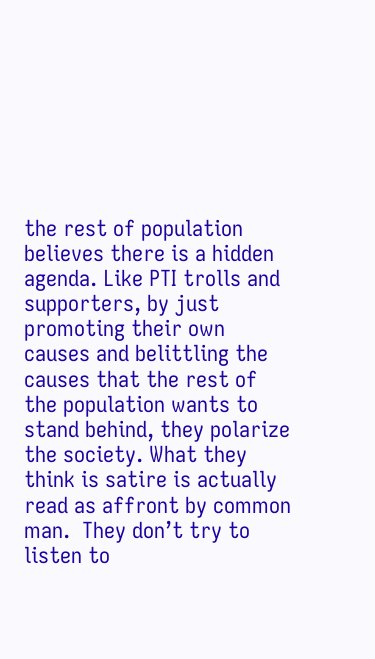the rest of population believes there is a hidden agenda. Like PTI trolls and supporters, by just promoting their own causes and belittling the causes that the rest of the population wants to stand behind, they polarize the society. What they think is satire is actually read as affront by common man.  They don’t try to listen to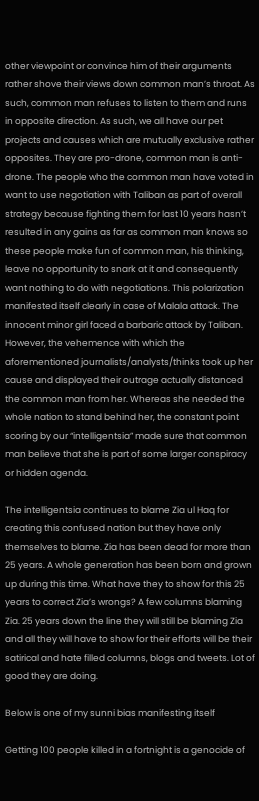other viewpoint or convince him of their arguments rather shove their views down common man’s throat. As such, common man refuses to listen to them and runs in opposite direction. As such, we all have our pet projects and causes which are mutually exclusive rather opposites. They are pro-drone, common man is anti-drone. The people who the common man have voted in want to use negotiation with Taliban as part of overall strategy because fighting them for last 10 years hasn’t resulted in any gains as far as common man knows so these people make fun of common man, his thinking, leave no opportunity to snark at it and consequently want nothing to do with negotiations. This polarization manifested itself clearly in case of Malala attack. The innocent minor girl faced a barbaric attack by Taliban. However, the vehemence with which the aforementioned journalists/analysts/thinks took up her cause and displayed their outrage actually distanced the common man from her. Whereas she needed the whole nation to stand behind her, the constant point scoring by our “intelligentsia” made sure that common man believe that she is part of some larger conspiracy or hidden agenda.

The intelligentsia continues to blame Zia ul Haq for creating this confused nation but they have only themselves to blame. Zia has been dead for more than 25 years. A whole generation has been born and grown up during this time. What have they to show for this 25 years to correct Zia’s wrongs? A few columns blaming Zia. 25 years down the line they will still be blaming Zia and all they will have to show for their efforts will be their satirical and hate filled columns, blogs and tweets. Lot of good they are doing.

Below is one of my sunni bias manifesting itself

Getting 100 people killed in a fortnight is a genocide of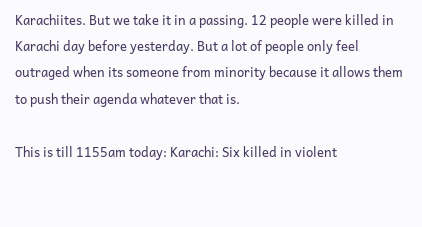Karachiites. But we take it in a passing. 12 people were killed in Karachi day before yesterday. But a lot of people only feel outraged when its someone from minority because it allows them to push their agenda whatever that is.

This is till 1155am today: Karachi: Six killed in violent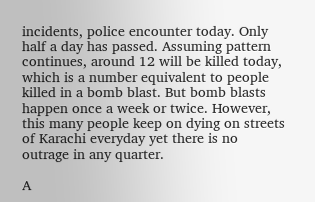incidents, police encounter today. Only half a day has passed. Assuming pattern continues, around 12 will be killed today, which is a number equivalent to people killed in a bomb blast. But bomb blasts happen once a week or twice. However, this many people keep on dying on streets of Karachi everyday yet there is no outrage in any quarter.

A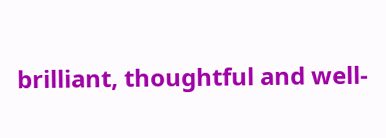brilliant, thoughtful and well-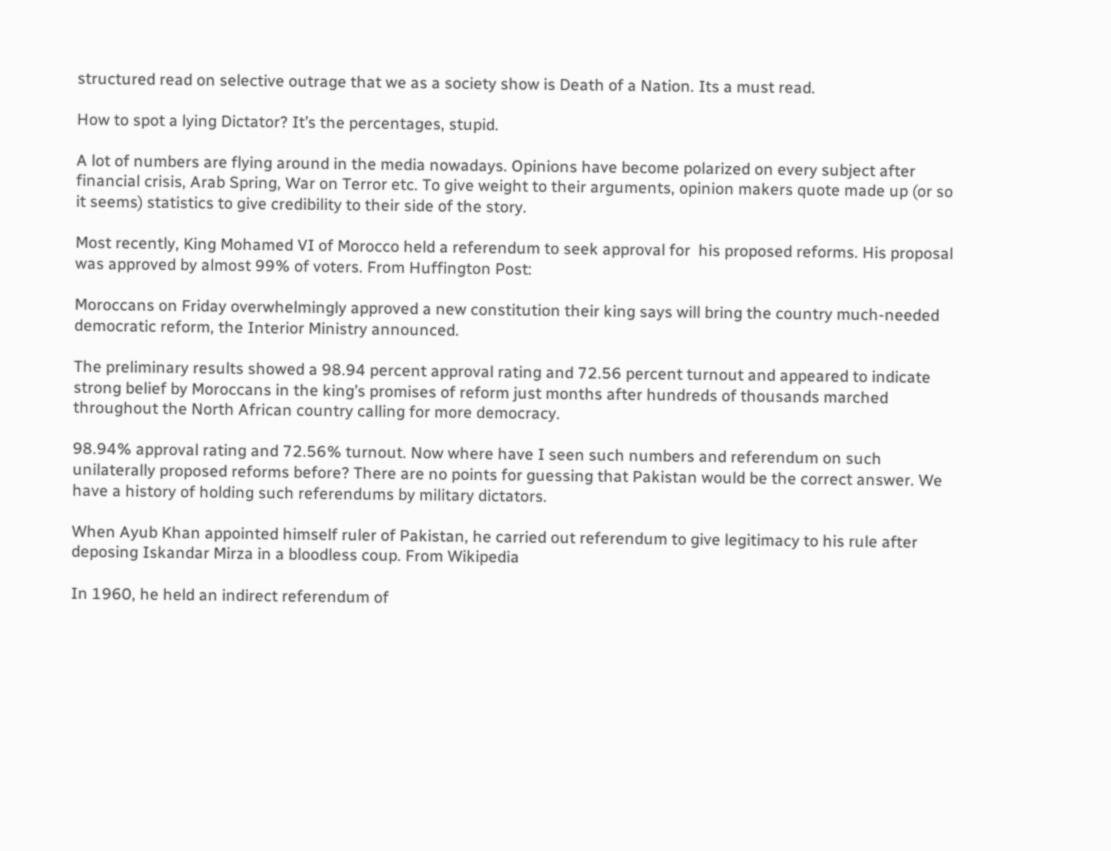structured read on selective outrage that we as a society show is Death of a Nation. Its a must read.

How to spot a lying Dictator? It’s the percentages, stupid.

A lot of numbers are flying around in the media nowadays. Opinions have become polarized on every subject after financial crisis, Arab Spring, War on Terror etc. To give weight to their arguments, opinion makers quote made up (or so it seems) statistics to give credibility to their side of the story.

Most recently, King Mohamed VI of Morocco held a referendum to seek approval for  his proposed reforms. His proposal was approved by almost 99% of voters. From Huffington Post:

Moroccans on Friday overwhelmingly approved a new constitution their king says will bring the country much-needed democratic reform, the Interior Ministry announced.

The preliminary results showed a 98.94 percent approval rating and 72.56 percent turnout and appeared to indicate strong belief by Moroccans in the king’s promises of reform just months after hundreds of thousands marched throughout the North African country calling for more democracy.

98.94% approval rating and 72.56% turnout. Now where have I seen such numbers and referendum on such unilaterally proposed reforms before? There are no points for guessing that Pakistan would be the correct answer. We have a history of holding such referendums by military dictators.

When Ayub Khan appointed himself ruler of Pakistan, he carried out referendum to give legitimacy to his rule after deposing Iskandar Mirza in a bloodless coup. From Wikipedia

In 1960, he held an indirect referendum of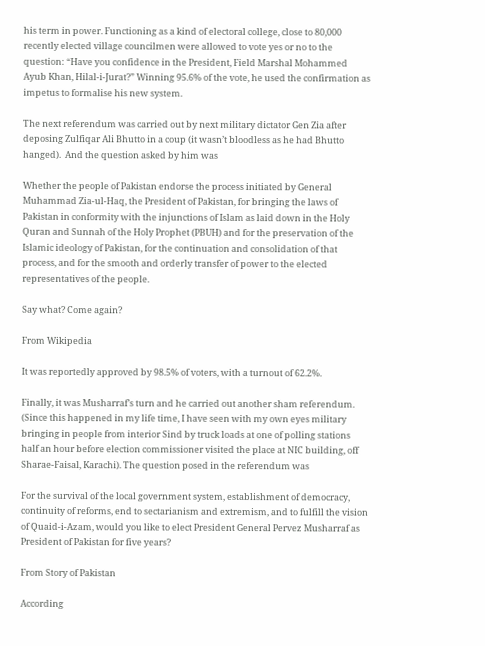his term in power. Functioning as a kind of electoral college, close to 80,000 recently elected village councilmen were allowed to vote yes or no to the question: “Have you confidence in the President, Field Marshal Mohammed Ayub Khan, Hilal-i-Jurat?” Winning 95.6% of the vote, he used the confirmation as impetus to formalise his new system.

The next referendum was carried out by next military dictator Gen Zia after deposing Zulfiqar Ali Bhutto in a coup (it wasn’t bloodless as he had Bhutto hanged).  And the question asked by him was

Whether the people of Pakistan endorse the process initiated by General Muhammad Zia-ul-Haq, the President of Pakistan, for bringing the laws of Pakistan in conformity with the injunctions of Islam as laid down in the Holy Quran and Sunnah of the Holy Prophet (PBUH) and for the preservation of the Islamic ideology of Pakistan, for the continuation and consolidation of that process, and for the smooth and orderly transfer of power to the elected representatives of the people.

Say what? Come again?

From Wikipedia

It was reportedly approved by 98.5% of voters, with a turnout of 62.2%.

Finally, it was Musharraf’s turn and he carried out another sham referendum. (Since this happened in my life time, I have seen with my own eyes military bringing in people from interior Sind by truck loads at one of polling stations half an hour before election commissioner visited the place at NIC building, off Sharae-Faisal, Karachi). The question posed in the referendum was

For the survival of the local government system, establishment of democracy, continuity of reforms, end to sectarianism and extremism, and to fulfill the vision of Quaid-i-Azam, would you like to elect President General Pervez Musharraf as President of Pakistan for five years?

From Story of Pakistan

According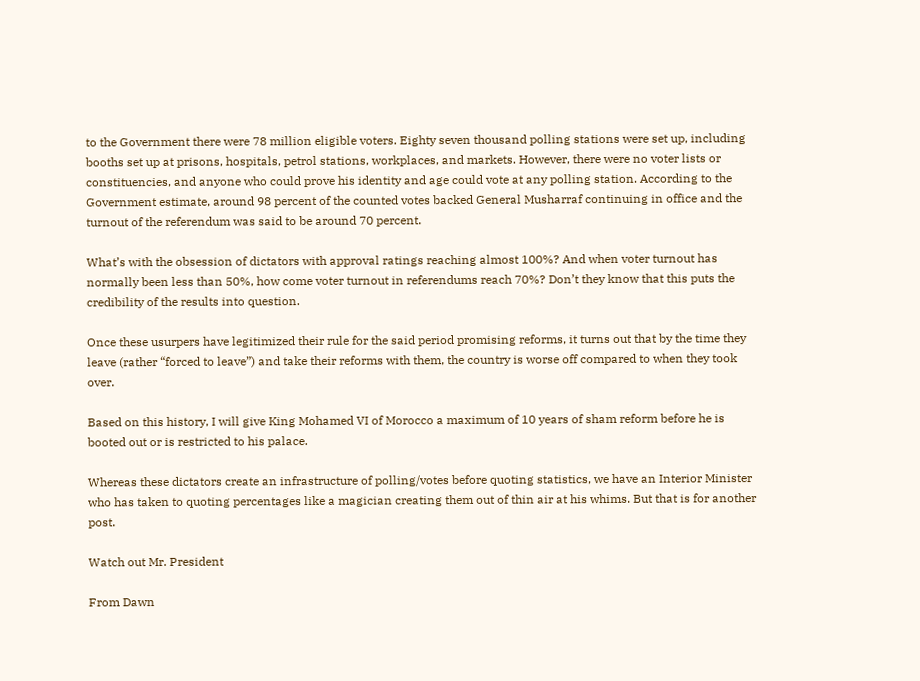to the Government there were 78 million eligible voters. Eighty seven thousand polling stations were set up, including booths set up at prisons, hospitals, petrol stations, workplaces, and markets. However, there were no voter lists or constituencies, and anyone who could prove his identity and age could vote at any polling station. According to the Government estimate, around 98 percent of the counted votes backed General Musharraf continuing in office and the turnout of the referendum was said to be around 70 percent.

What’s with the obsession of dictators with approval ratings reaching almost 100%? And when voter turnout has normally been less than 50%, how come voter turnout in referendums reach 70%? Don’t they know that this puts the credibility of the results into question.

Once these usurpers have legitimized their rule for the said period promising reforms, it turns out that by the time they leave (rather “forced to leave”) and take their reforms with them, the country is worse off compared to when they took over.

Based on this history, I will give King Mohamed VI of Morocco a maximum of 10 years of sham reform before he is booted out or is restricted to his palace.

Whereas these dictators create an infrastructure of polling/votes before quoting statistics, we have an Interior Minister who has taken to quoting percentages like a magician creating them out of thin air at his whims. But that is for another post.

Watch out Mr. President

From Dawn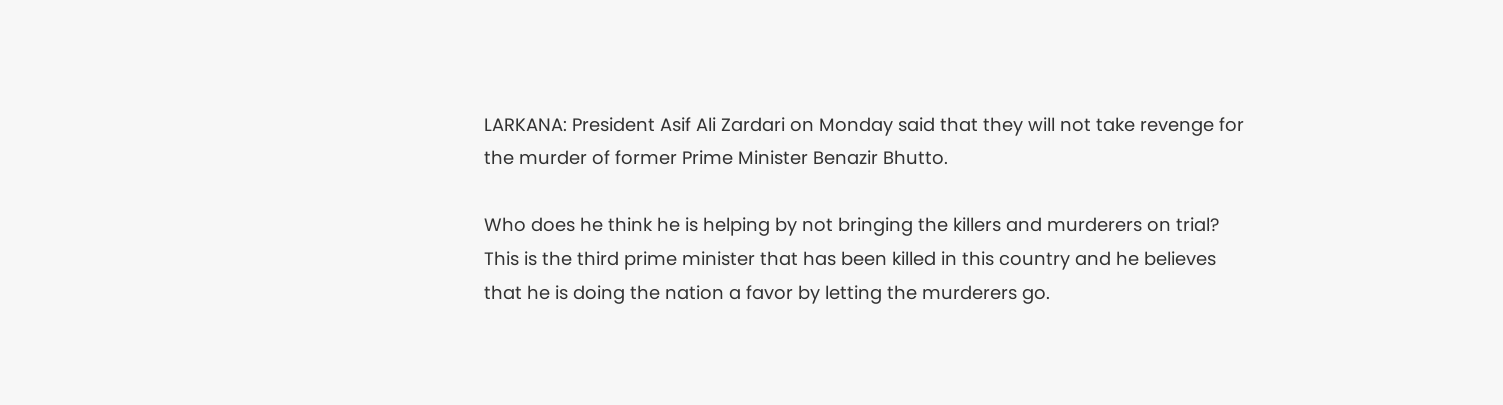LARKANA: President Asif Ali Zardari on Monday said that they will not take revenge for the murder of former Prime Minister Benazir Bhutto.

Who does he think he is helping by not bringing the killers and murderers on trial? This is the third prime minister that has been killed in this country and he believes that he is doing the nation a favor by letting the murderers go.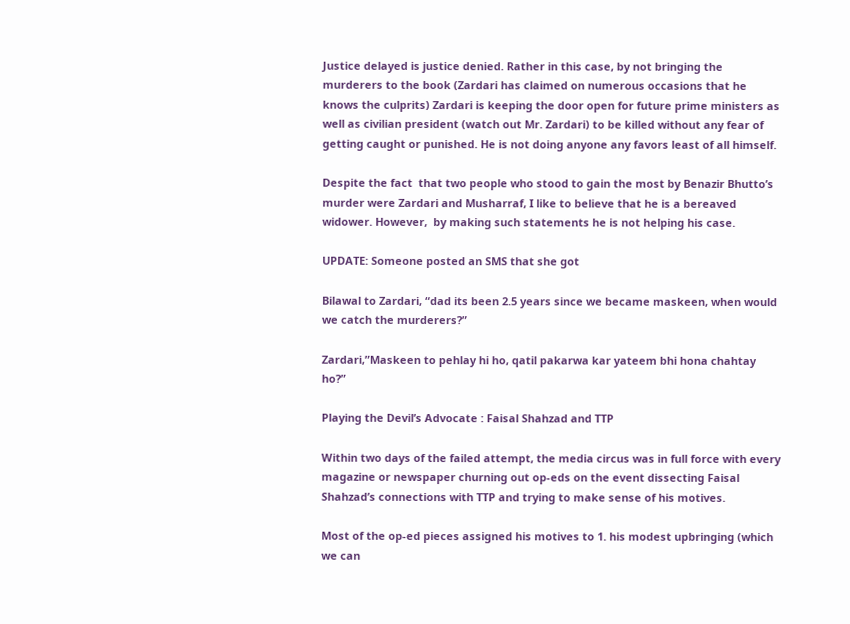Justice delayed is justice denied. Rather in this case, by not bringing the murderers to the book (Zardari has claimed on numerous occasions that he knows the culprits) Zardari is keeping the door open for future prime ministers as well as civilian president (watch out Mr. Zardari) to be killed without any fear of getting caught or punished. He is not doing anyone any favors least of all himself.

Despite the fact  that two people who stood to gain the most by Benazir Bhutto’s murder were Zardari and Musharraf, I like to believe that he is a bereaved widower. However,  by making such statements he is not helping his case.

UPDATE: Someone posted an SMS that she got

Bilawal to Zardari, “dad its been 2.5 years since we became maskeen, when would we catch the murderers?”

Zardari,”Maskeen to pehlay hi ho, qatil pakarwa kar yateem bhi hona chahtay ho?”

Playing the Devil’s Advocate : Faisal Shahzad and TTP

Within two days of the failed attempt, the media circus was in full force with every magazine or newspaper churning out op-eds on the event dissecting Faisal Shahzad’s connections with TTP and trying to make sense of his motives.

Most of the op-ed pieces assigned his motives to 1. his modest upbringing (which we can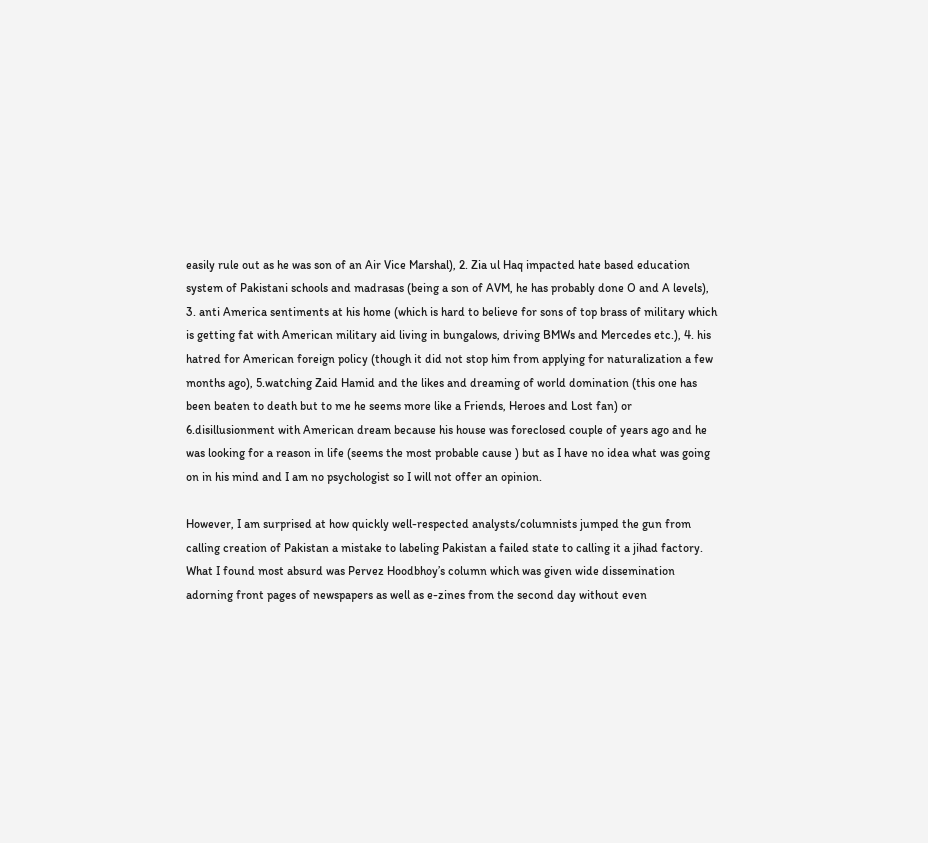easily rule out as he was son of an Air Vice Marshal), 2. Zia ul Haq impacted hate based education system of Pakistani schools and madrasas (being a son of AVM, he has probably done O and A levels), 3. anti America sentiments at his home (which is hard to believe for sons of top brass of military which is getting fat with American military aid living in bungalows, driving BMWs and Mercedes etc.), 4. his hatred for American foreign policy (though it did not stop him from applying for naturalization a few months ago), 5.watching Zaid Hamid and the likes and dreaming of world domination (this one has been beaten to death but to me he seems more like a Friends, Heroes and Lost fan) or 6.disillusionment with American dream because his house was foreclosed couple of years ago and he was looking for a reason in life (seems the most probable cause ) but as I have no idea what was going on in his mind and I am no psychologist so I will not offer an opinion.

However, I am surprised at how quickly well-respected analysts/columnists jumped the gun from calling creation of Pakistan a mistake to labeling Pakistan a failed state to calling it a jihad factory. What I found most absurd was Pervez Hoodbhoy’s column which was given wide dissemination adorning front pages of newspapers as well as e-zines from the second day without even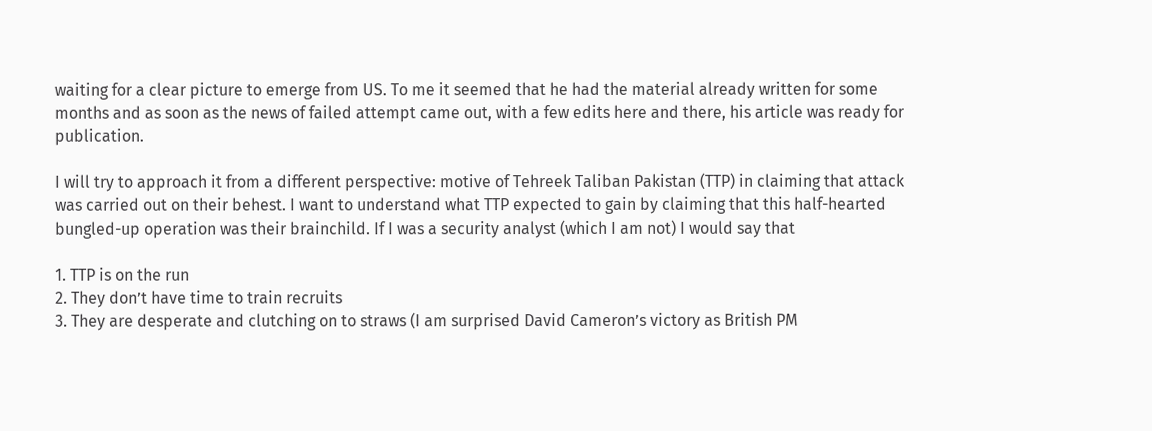waiting for a clear picture to emerge from US. To me it seemed that he had the material already written for some months and as soon as the news of failed attempt came out, with a few edits here and there, his article was ready for publication.

I will try to approach it from a different perspective: motive of Tehreek Taliban Pakistan (TTP) in claiming that attack was carried out on their behest. I want to understand what TTP expected to gain by claiming that this half-hearted bungled-up operation was their brainchild. If I was a security analyst (which I am not) I would say that

1. TTP is on the run
2. They don’t have time to train recruits
3. They are desperate and clutching on to straws (I am surprised David Cameron’s victory as British PM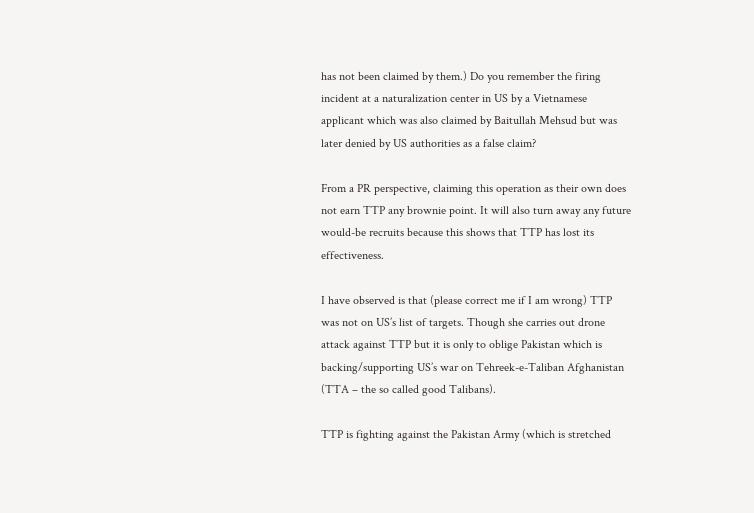has not been claimed by them.) Do you remember the firing incident at a naturalization center in US by a Vietnamese applicant which was also claimed by Baitullah Mehsud but was later denied by US authorities as a false claim?

From a PR perspective, claiming this operation as their own does not earn TTP any brownie point. It will also turn away any future would-be recruits because this shows that TTP has lost its effectiveness.

I have observed is that (please correct me if I am wrong) TTP was not on US’s list of targets. Though she carries out drone attack against TTP but it is only to oblige Pakistan which is backing/supporting US’s war on Tehreek-e-Taliban Afghanistan (TTA – the so called good Talibans).

TTP is fighting against the Pakistan Army (which is stretched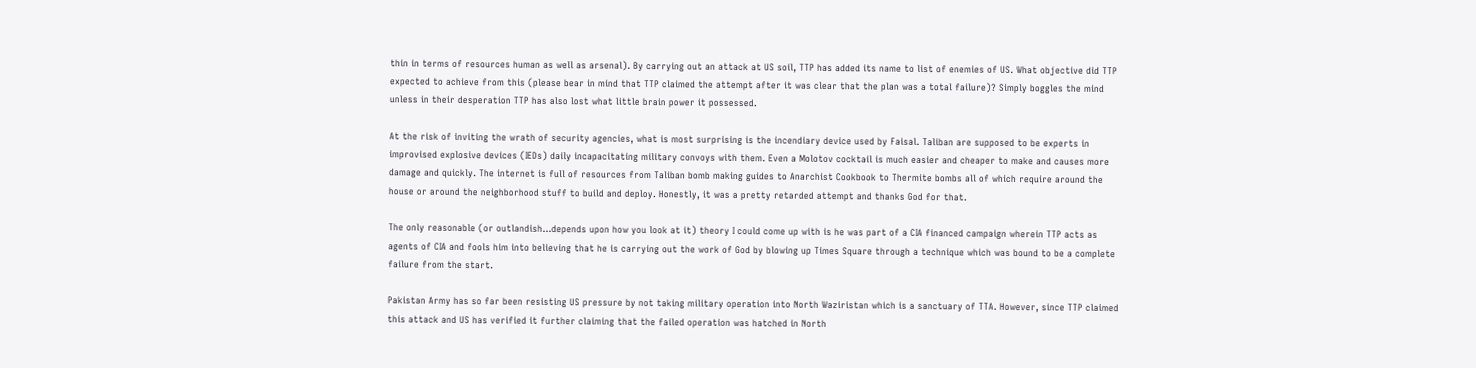thin in terms of resources human as well as arsenal). By carrying out an attack at US soil, TTP has added its name to list of enemies of US. What objective did TTP expected to achieve from this (please bear in mind that TTP claimed the attempt after it was clear that the plan was a total failure)? Simply boggles the mind unless in their desperation TTP has also lost what little brain power it possessed.

At the risk of inviting the wrath of security agencies, what is most surprising is the incendiary device used by Faisal. Taliban are supposed to be experts in improvised explosive devices (IEDs) daily incapacitating military convoys with them. Even a Molotov cocktail is much easier and cheaper to make and causes more damage and quickly. The internet is full of resources from Taliban bomb making guides to Anarchist Cookbook to Thermite bombs all of which require around the house or around the neighborhood stuff to build and deploy. Honestly, it was a pretty retarded attempt and thanks God for that.

The only reasonable (or outlandish…depends upon how you look at it) theory I could come up with is he was part of a CIA financed campaign wherein TTP acts as agents of CIA and fools him into believing that he is carrying out the work of God by blowing up Times Square through a technique which was bound to be a complete failure from the start.

Pakistan Army has so far been resisting US pressure by not taking military operation into North Waziristan which is a sanctuary of TTA. However, since TTP claimed this attack and US has verified it further claiming that the failed operation was hatched in North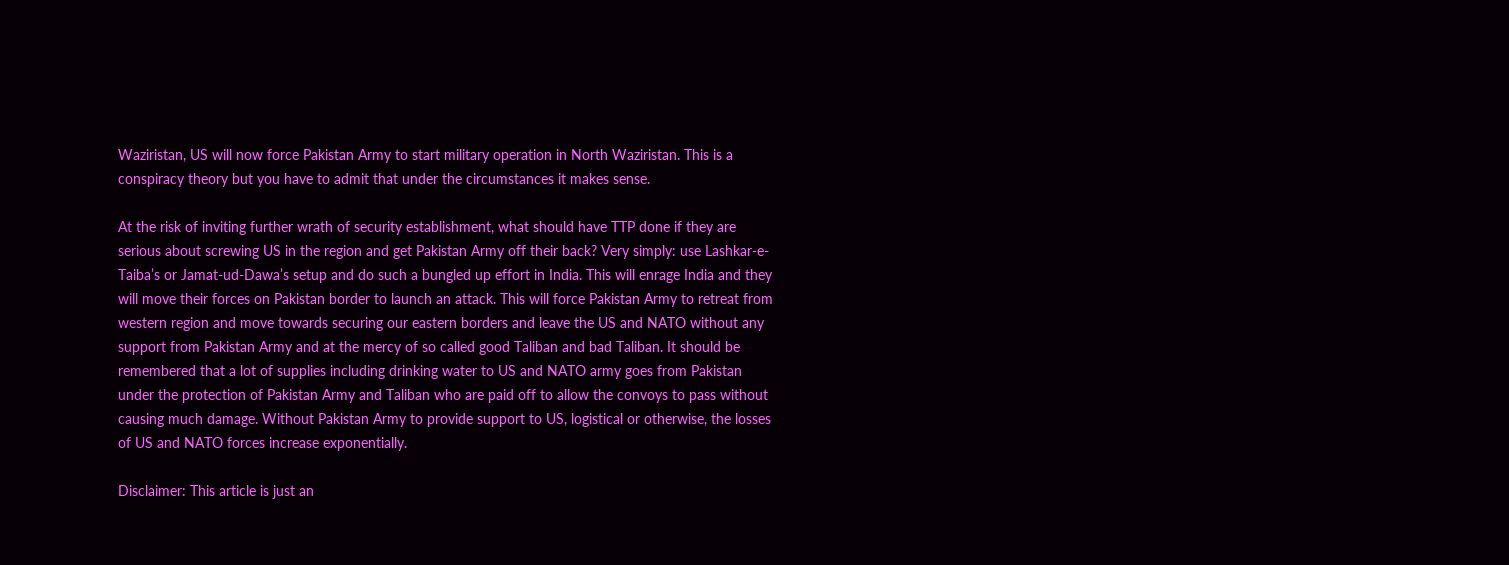Waziristan, US will now force Pakistan Army to start military operation in North Waziristan. This is a conspiracy theory but you have to admit that under the circumstances it makes sense.

At the risk of inviting further wrath of security establishment, what should have TTP done if they are serious about screwing US in the region and get Pakistan Army off their back? Very simply: use Lashkar-e-Taiba’s or Jamat-ud-Dawa’s setup and do such a bungled up effort in India. This will enrage India and they will move their forces on Pakistan border to launch an attack. This will force Pakistan Army to retreat from western region and move towards securing our eastern borders and leave the US and NATO without any support from Pakistan Army and at the mercy of so called good Taliban and bad Taliban. It should be remembered that a lot of supplies including drinking water to US and NATO army goes from Pakistan under the protection of Pakistan Army and Taliban who are paid off to allow the convoys to pass without causing much damage. Without Pakistan Army to provide support to US, logistical or otherwise, the losses of US and NATO forces increase exponentially.

Disclaimer: This article is just an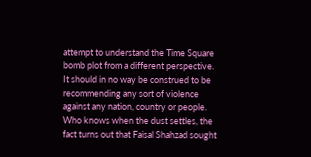attempt to understand the Time Square bomb plot from a different perspective. It should in no way be construed to be recommending any sort of violence against any nation, country or people. Who knows when the dust settles, the fact turns out that Faisal Shahzad sought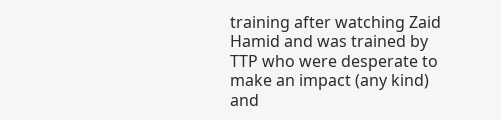training after watching Zaid Hamid and was trained by TTP who were desperate to make an impact (any kind) and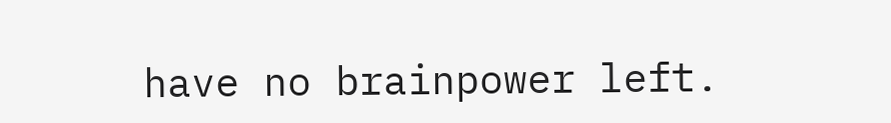have no brainpower left.